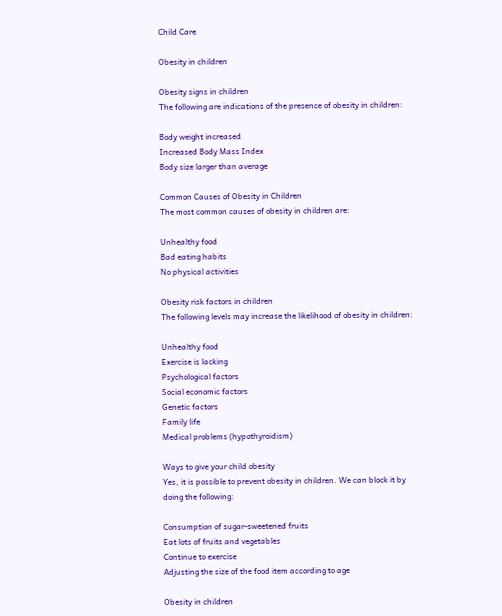Child Care

Obesity in children

Obesity signs in children
The following are indications of the presence of obesity in children:

Body weight increased
Increased Body Mass Index
Body size larger than average

Common Causes of Obesity in Children
The most common causes of obesity in children are:

Unhealthy food
Bad eating habits
No physical activities

Obesity risk factors in children
The following levels may increase the likelihood of obesity in children:

Unhealthy food
Exercise is lacking
Psychological factors
Social economic factors
Genetic factors
Family life
Medical problems (hypothyroidism)

Ways to give your child obesity
Yes, it is possible to prevent obesity in children. We can block it by doing the following:

Consumption of sugar-sweetened fruits
Eat lots of fruits and vegetables
Continue to exercise
Adjusting the size of the food item according to age

Obesity in children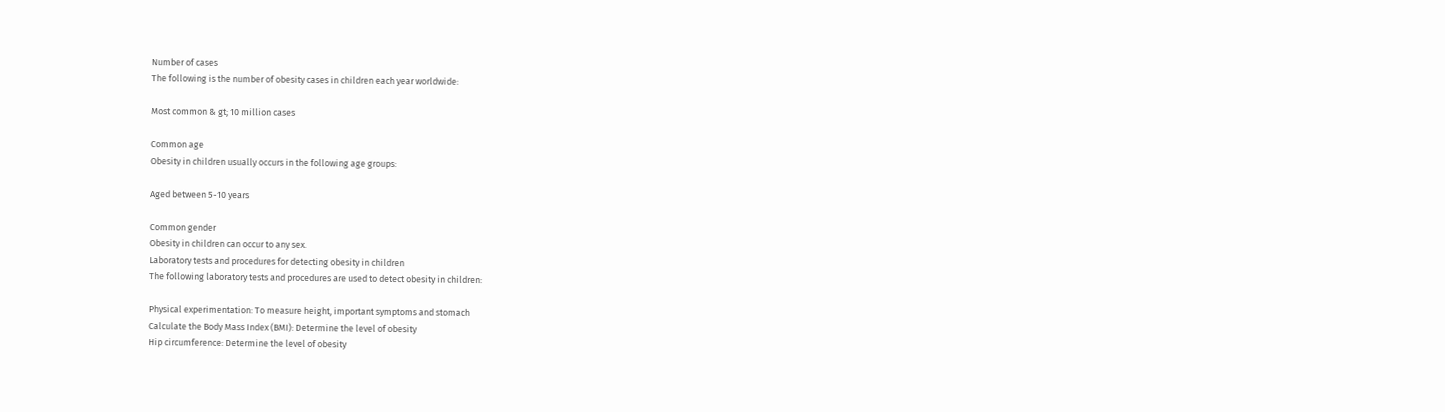Number of cases
The following is the number of obesity cases in children each year worldwide:

Most common & gt; 10 million cases

Common age
Obesity in children usually occurs in the following age groups:

Aged between 5-10 years

Common gender
Obesity in children can occur to any sex.
Laboratory tests and procedures for detecting obesity in children
The following laboratory tests and procedures are used to detect obesity in children:

Physical experimentation: To measure height, important symptoms and stomach
Calculate the Body Mass Index (BMI): Determine the level of obesity
Hip circumference: Determine the level of obesity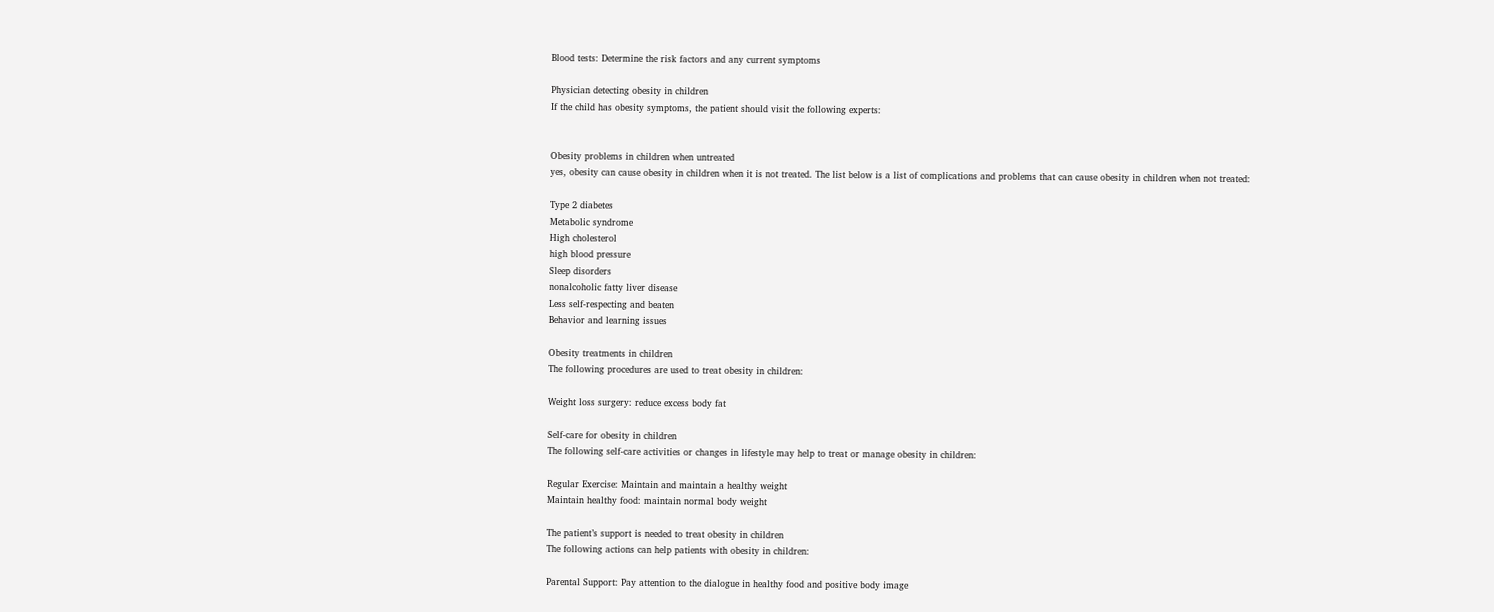Blood tests: Determine the risk factors and any current symptoms

Physician detecting obesity in children
If the child has obesity symptoms, the patient should visit the following experts:


Obesity problems in children when untreated
yes, obesity can cause obesity in children when it is not treated. The list below is a list of complications and problems that can cause obesity in children when not treated:

Type 2 diabetes
Metabolic syndrome
High cholesterol
high blood pressure
Sleep disorders
nonalcoholic fatty liver disease
Less self-respecting and beaten
Behavior and learning issues

Obesity treatments in children
The following procedures are used to treat obesity in children:

Weight loss surgery: reduce excess body fat

Self-care for obesity in children
The following self-care activities or changes in lifestyle may help to treat or manage obesity in children:

Regular Exercise: Maintain and maintain a healthy weight
Maintain healthy food: maintain normal body weight

The patient’s support is needed to treat obesity in children
The following actions can help patients with obesity in children:

Parental Support: Pay attention to the dialogue in healthy food and positive body image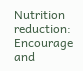Nutrition reduction: Encourage and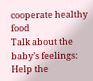cooperate healthy food
Talk about the baby’s feelings: Help the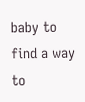baby to find a way to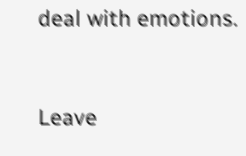deal with emotions.


Leave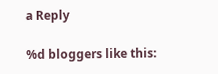a Reply

%d bloggers like this: